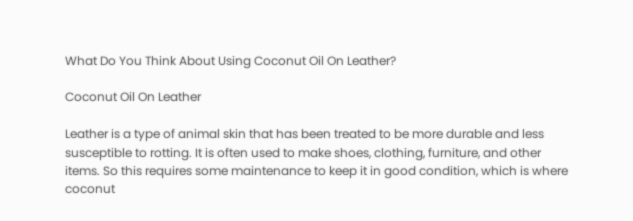What Do You Think About Using Coconut Oil On Leather?

Coconut Oil On Leather

Leather is a type of animal skin that has been treated to be more durable and less susceptible to rotting. It is often used to make shoes, clothing, furniture, and other items. So this requires some maintenance to keep it in good condition, which is where coconut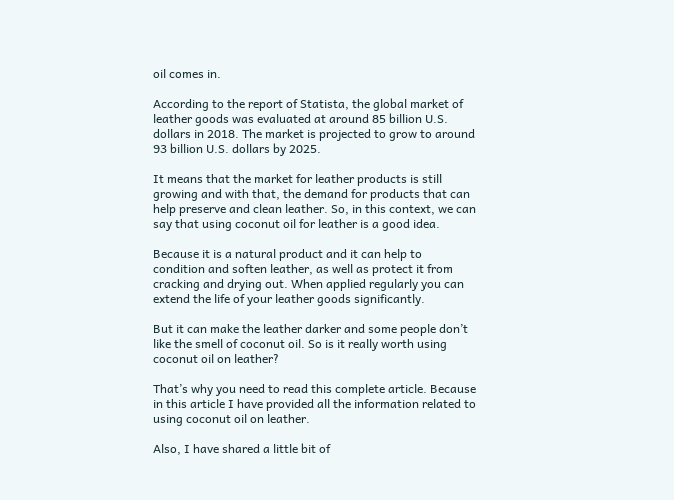oil comes in.

According to the report of Statista, the global market of leather goods was evaluated at around 85 billion U.S. dollars in 2018. The market is projected to grow to around 93 billion U.S. dollars by 2025.

It means that the market for leather products is still growing and with that, the demand for products that can help preserve and clean leather. So, in this context, we can say that using coconut oil for leather is a good idea.

Because it is a natural product and it can help to condition and soften leather, as well as protect it from cracking and drying out. When applied regularly you can extend the life of your leather goods significantly.

But it can make the leather darker and some people don’t like the smell of coconut oil. So is it really worth using coconut oil on leather?

That’s why you need to read this complete article. Because in this article I have provided all the information related to using coconut oil on leather.

Also, I have shared a little bit of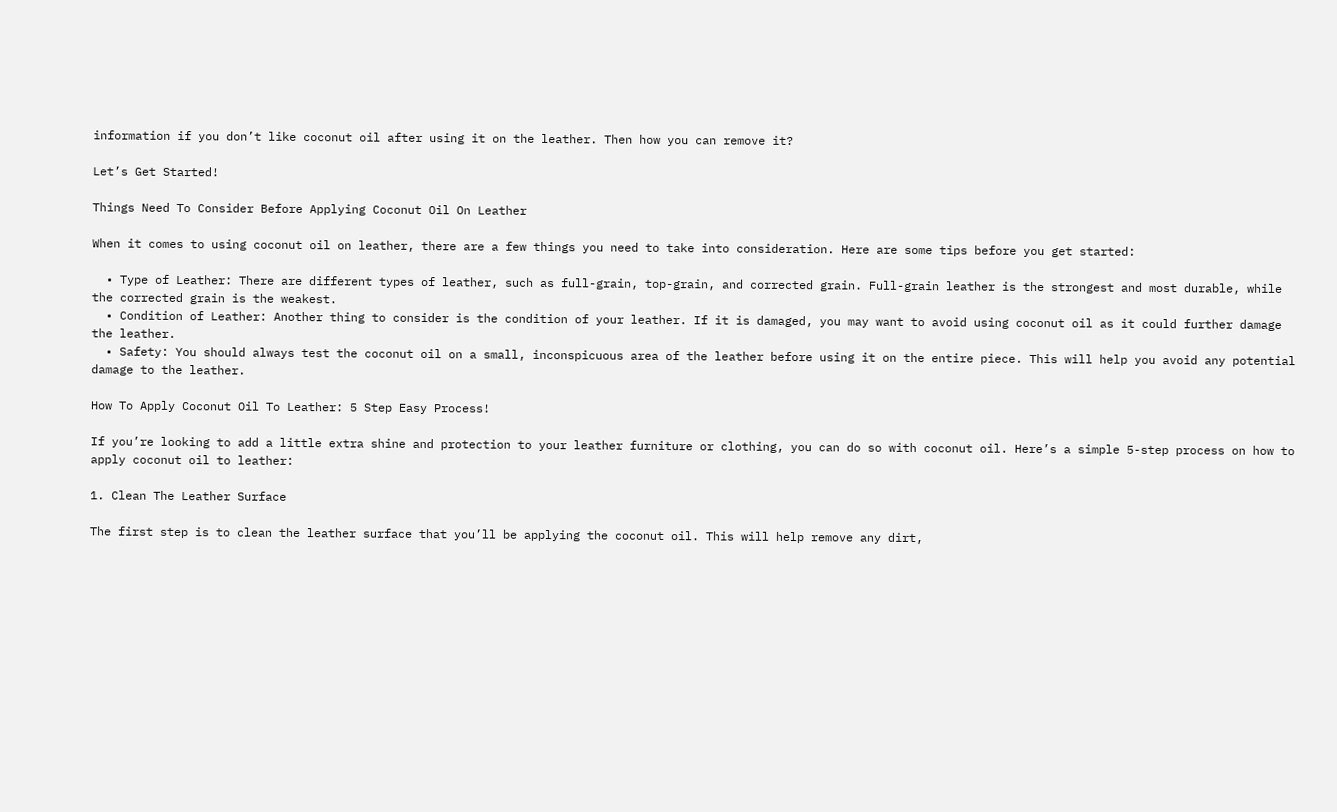information if you don’t like coconut oil after using it on the leather. Then how you can remove it?

Let’s Get Started!

Things Need To Consider Before Applying Coconut Oil On Leather

When it comes to using coconut oil on leather, there are a few things you need to take into consideration. Here are some tips before you get started:

  • Type of Leather: There are different types of leather, such as full-grain, top-grain, and corrected grain. Full-grain leather is the strongest and most durable, while the corrected grain is the weakest.
  • Condition of Leather: Another thing to consider is the condition of your leather. If it is damaged, you may want to avoid using coconut oil as it could further damage the leather.
  • Safety: You should always test the coconut oil on a small, inconspicuous area of the leather before using it on the entire piece. This will help you avoid any potential damage to the leather.

How To Apply Coconut Oil To Leather: 5 Step Easy Process!

If you’re looking to add a little extra shine and protection to your leather furniture or clothing, you can do so with coconut oil. Here’s a simple 5-step process on how to apply coconut oil to leather:

1. Clean The Leather Surface

The first step is to clean the leather surface that you’ll be applying the coconut oil. This will help remove any dirt,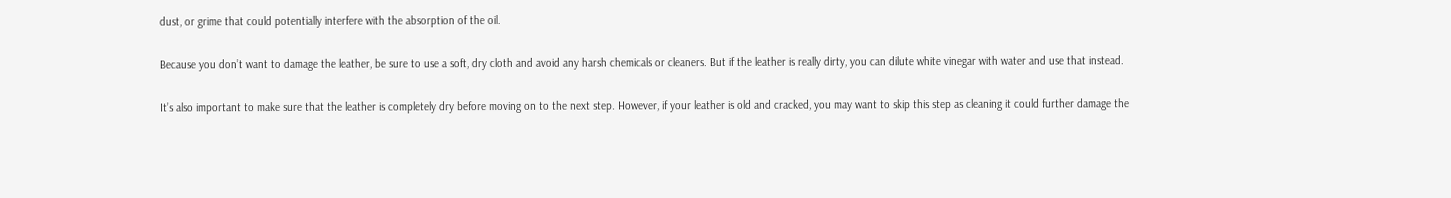dust, or grime that could potentially interfere with the absorption of the oil.

Because you don’t want to damage the leather, be sure to use a soft, dry cloth and avoid any harsh chemicals or cleaners. But if the leather is really dirty, you can dilute white vinegar with water and use that instead.

It’s also important to make sure that the leather is completely dry before moving on to the next step. However, if your leather is old and cracked, you may want to skip this step as cleaning it could further damage the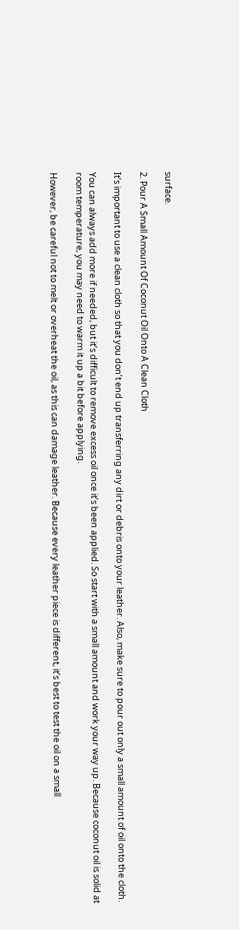surface.

2. Pour A Small Amount Of Coconut Oil Onto A Clean Cloth

It’s important to use a clean cloth so that you don’t end up transferring any dirt or debris onto your leather. Also, make sure to pour out only a small amount of oil onto the cloth.

You can always add more if needed, but it’s difficult to remove excess oil once it’s been applied. So start with a small amount and work your way up. Because coconut oil is solid at room temperature, you may need to warm it up a bit before applying.

However, be careful not to melt or overheat the oil, as this can damage leather. Because every leather piece is different, it’s best to test the oil on a small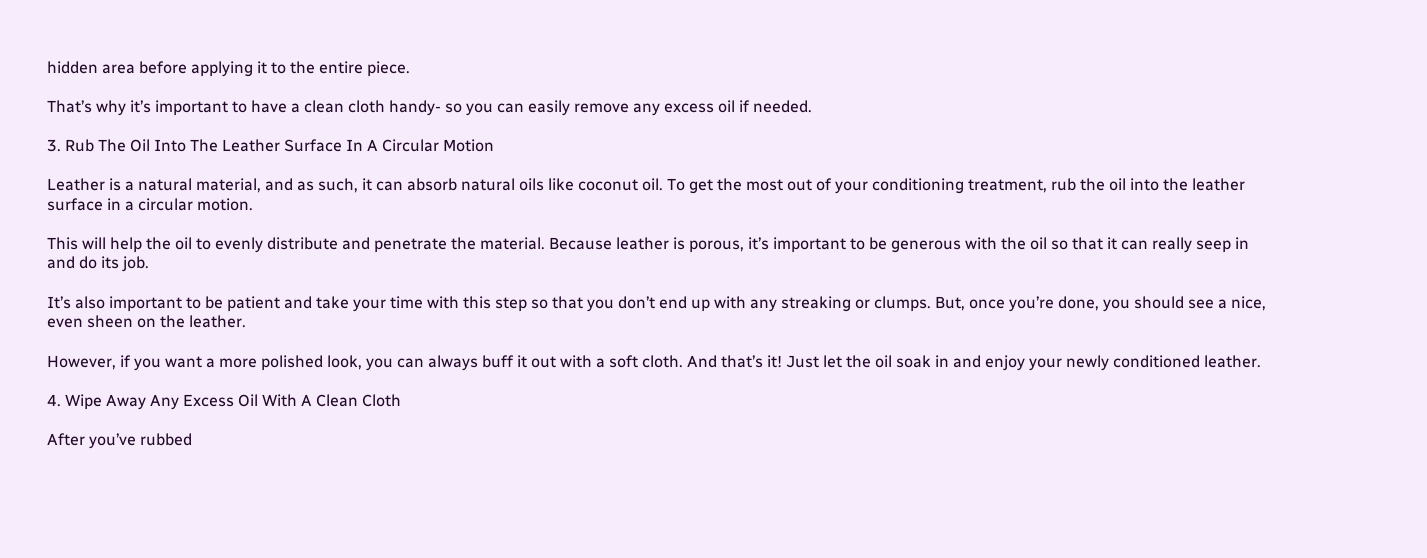hidden area before applying it to the entire piece.

That’s why it’s important to have a clean cloth handy- so you can easily remove any excess oil if needed.

3. Rub The Oil Into The Leather Surface In A Circular Motion

Leather is a natural material, and as such, it can absorb natural oils like coconut oil. To get the most out of your conditioning treatment, rub the oil into the leather surface in a circular motion.

This will help the oil to evenly distribute and penetrate the material. Because leather is porous, it’s important to be generous with the oil so that it can really seep in and do its job.

It’s also important to be patient and take your time with this step so that you don’t end up with any streaking or clumps. But, once you’re done, you should see a nice, even sheen on the leather.

However, if you want a more polished look, you can always buff it out with a soft cloth. And that’s it! Just let the oil soak in and enjoy your newly conditioned leather.

4. Wipe Away Any Excess Oil With A Clean Cloth

After you’ve rubbed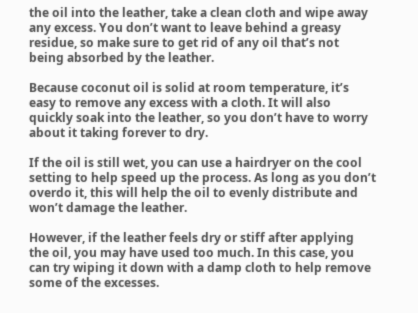the oil into the leather, take a clean cloth and wipe away any excess. You don’t want to leave behind a greasy residue, so make sure to get rid of any oil that’s not being absorbed by the leather.

Because coconut oil is solid at room temperature, it’s easy to remove any excess with a cloth. It will also quickly soak into the leather, so you don’t have to worry about it taking forever to dry.

If the oil is still wet, you can use a hairdryer on the cool setting to help speed up the process. As long as you don’t overdo it, this will help the oil to evenly distribute and won’t damage the leather.

However, if the leather feels dry or stiff after applying the oil, you may have used too much. In this case, you can try wiping it down with a damp cloth to help remove some of the excesses.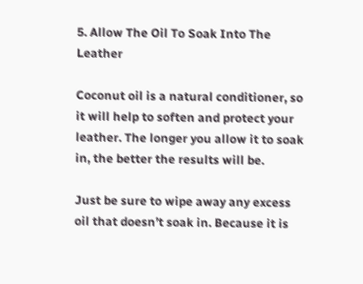5. Allow The Oil To Soak Into The Leather

Coconut oil is a natural conditioner, so it will help to soften and protect your leather. The longer you allow it to soak in, the better the results will be.

Just be sure to wipe away any excess oil that doesn’t soak in. Because it is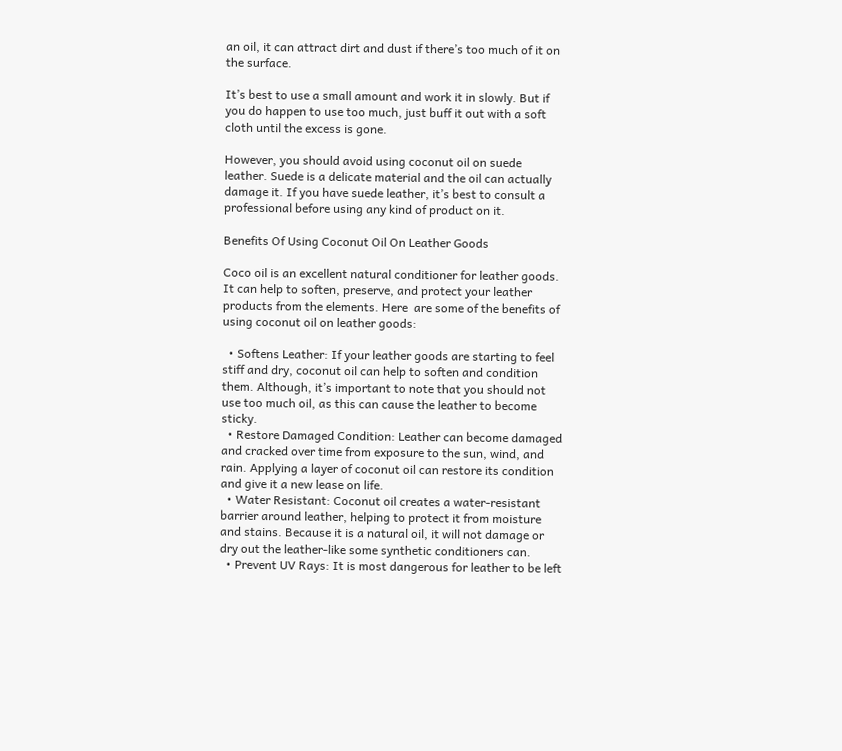an oil, it can attract dirt and dust if there’s too much of it on the surface.

It’s best to use a small amount and work it in slowly. But if you do happen to use too much, just buff it out with a soft cloth until the excess is gone.

However, you should avoid using coconut oil on suede leather. Suede is a delicate material and the oil can actually damage it. If you have suede leather, it’s best to consult a professional before using any kind of product on it.

Benefits Of Using Coconut Oil On Leather Goods

Coco oil is an excellent natural conditioner for leather goods. It can help to soften, preserve, and protect your leather products from the elements. Here  are some of the benefits of using coconut oil on leather goods:

  • Softens Leather: If your leather goods are starting to feel stiff and dry, coconut oil can help to soften and condition them. Although, it’s important to note that you should not use too much oil, as this can cause the leather to become sticky.
  • Restore Damaged Condition: Leather can become damaged and cracked over time from exposure to the sun, wind, and rain. Applying a layer of coconut oil can restore its condition and give it a new lease on life.
  • Water Resistant: Coconut oil creates a water-resistant barrier around leather, helping to protect it from moisture and stains. Because it is a natural oil, it will not damage or dry out the leather-like some synthetic conditioners can.
  • Prevent UV Rays: It is most dangerous for leather to be left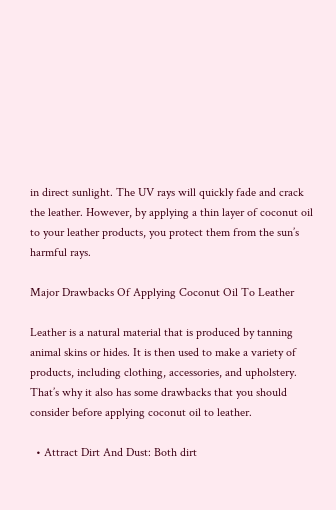in direct sunlight. The UV rays will quickly fade and crack the leather. However, by applying a thin layer of coconut oil to your leather products, you protect them from the sun’s harmful rays.

Major Drawbacks Of Applying Coconut Oil To Leather

Leather is a natural material that is produced by tanning animal skins or hides. It is then used to make a variety of products, including clothing, accessories, and upholstery. That’s why it also has some drawbacks that you should consider before applying coconut oil to leather.

  • Attract Dirt And Dust: Both dirt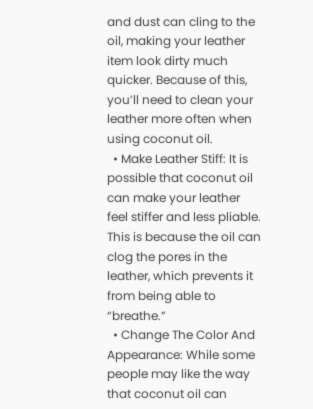and dust can cling to the oil, making your leather item look dirty much quicker. Because of this, you’ll need to clean your leather more often when using coconut oil.
  • Make Leather Stiff: It is possible that coconut oil can make your leather feel stiffer and less pliable. This is because the oil can clog the pores in the leather, which prevents it from being able to “breathe.”
  • Change The Color And Appearance: While some people may like the way that coconut oil can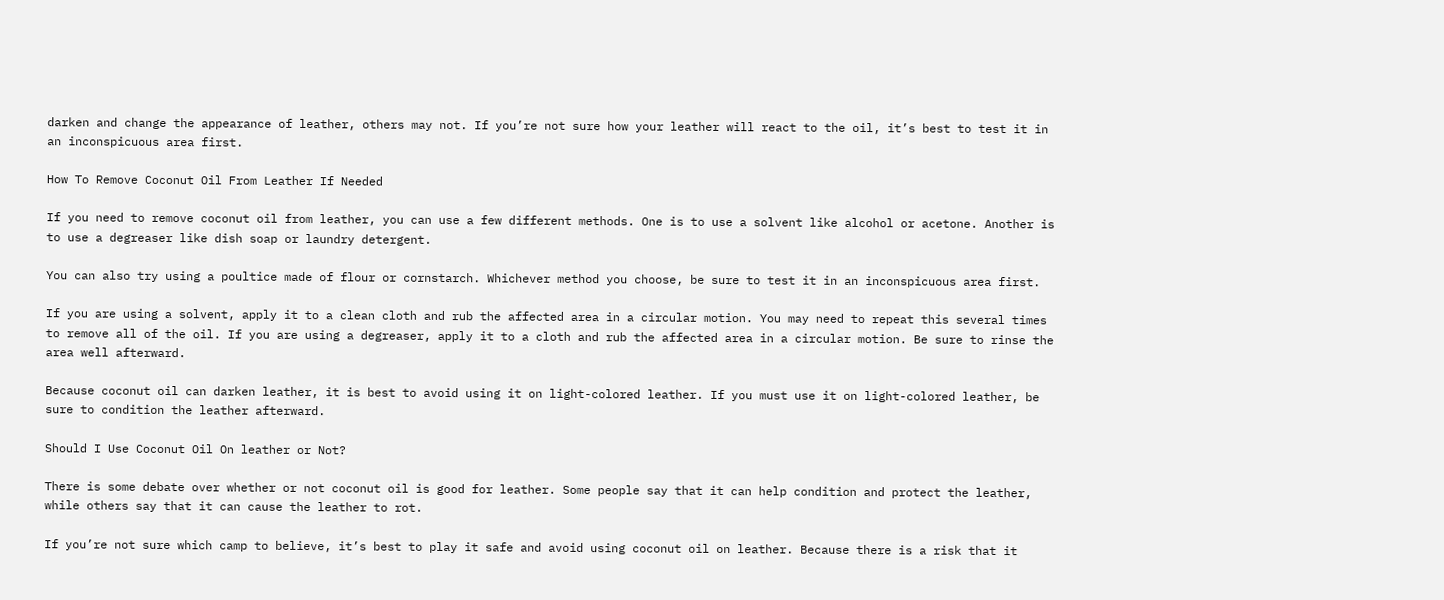darken and change the appearance of leather, others may not. If you’re not sure how your leather will react to the oil, it’s best to test it in an inconspicuous area first.

How To Remove Coconut Oil From Leather If Needed

If you need to remove coconut oil from leather, you can use a few different methods. One is to use a solvent like alcohol or acetone. Another is to use a degreaser like dish soap or laundry detergent.

You can also try using a poultice made of flour or cornstarch. Whichever method you choose, be sure to test it in an inconspicuous area first.

If you are using a solvent, apply it to a clean cloth and rub the affected area in a circular motion. You may need to repeat this several times to remove all of the oil. If you are using a degreaser, apply it to a cloth and rub the affected area in a circular motion. Be sure to rinse the area well afterward.

Because coconut oil can darken leather, it is best to avoid using it on light-colored leather. If you must use it on light-colored leather, be sure to condition the leather afterward.

Should I Use Coconut Oil On leather or Not?

There is some debate over whether or not coconut oil is good for leather. Some people say that it can help condition and protect the leather, while others say that it can cause the leather to rot.

If you’re not sure which camp to believe, it’s best to play it safe and avoid using coconut oil on leather. Because there is a risk that it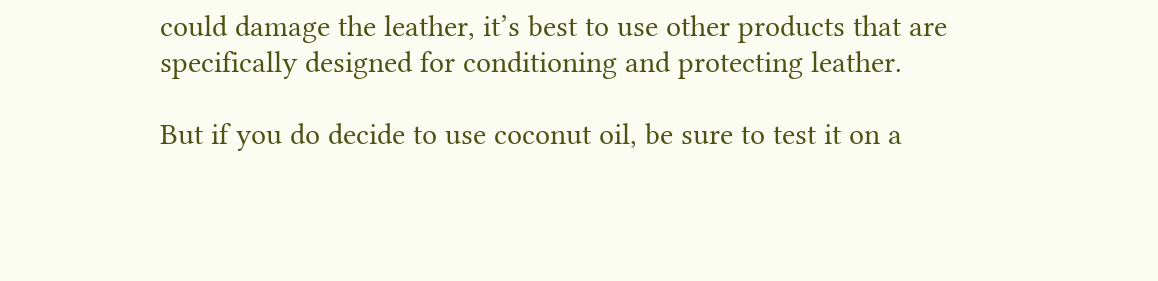could damage the leather, it’s best to use other products that are specifically designed for conditioning and protecting leather.

But if you do decide to use coconut oil, be sure to test it on a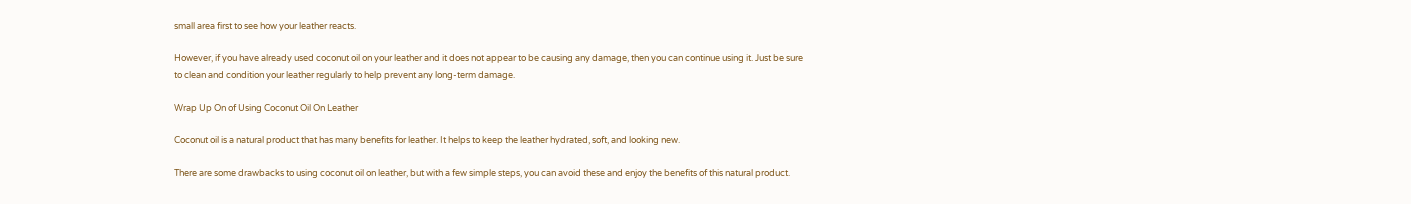small area first to see how your leather reacts.

However, if you have already used coconut oil on your leather and it does not appear to be causing any damage, then you can continue using it. Just be sure to clean and condition your leather regularly to help prevent any long-term damage.

Wrap Up On of Using Coconut Oil On Leather

Coconut oil is a natural product that has many benefits for leather. It helps to keep the leather hydrated, soft, and looking new.

There are some drawbacks to using coconut oil on leather, but with a few simple steps, you can avoid these and enjoy the benefits of this natural product.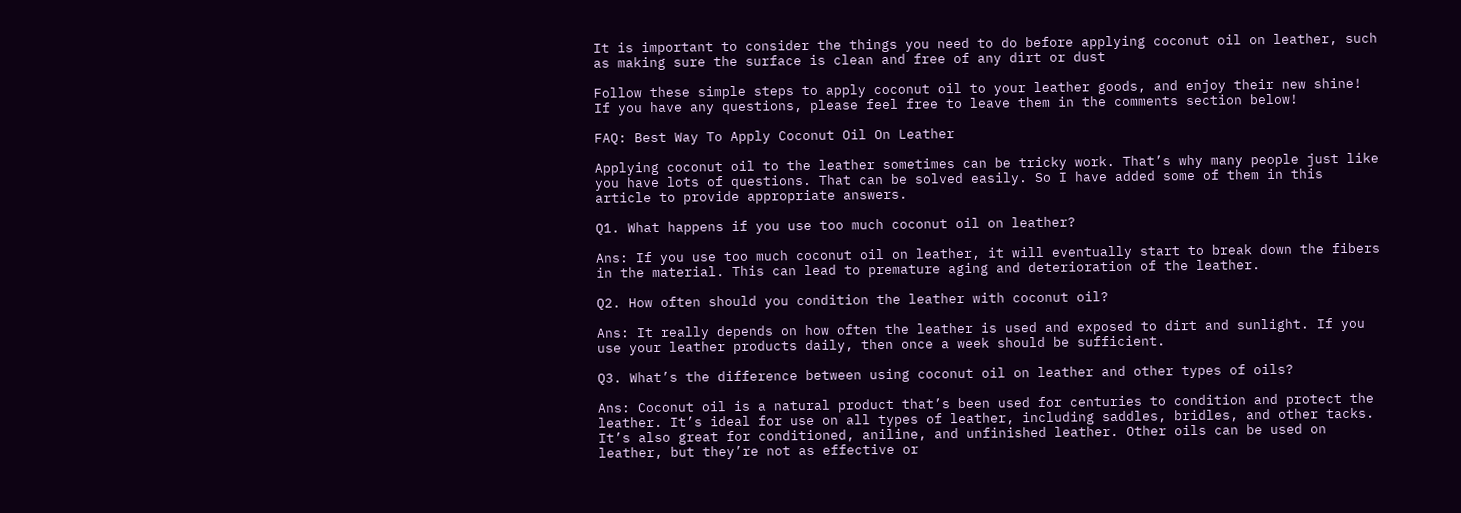It is important to consider the things you need to do before applying coconut oil on leather, such as making sure the surface is clean and free of any dirt or dust

Follow these simple steps to apply coconut oil to your leather goods, and enjoy their new shine! If you have any questions, please feel free to leave them in the comments section below!

FAQ: Best Way To Apply Coconut Oil On Leather

Applying coconut oil to the leather sometimes can be tricky work. That’s why many people just like you have lots of questions. That can be solved easily. So I have added some of them in this article to provide appropriate answers.

Q1. What happens if you use too much coconut oil on leather?

Ans: If you use too much coconut oil on leather, it will eventually start to break down the fibers in the material. This can lead to premature aging and deterioration of the leather.

Q2. How often should you condition the leather with coconut oil?

Ans: It really depends on how often the leather is used and exposed to dirt and sunlight. If you use your leather products daily, then once a week should be sufficient.

Q3. What’s the difference between using coconut oil on leather and other types of oils?

Ans: Coconut oil is a natural product that’s been used for centuries to condition and protect the leather. It’s ideal for use on all types of leather, including saddles, bridles, and other tacks. It’s also great for conditioned, aniline, and unfinished leather. Other oils can be used on leather, but they’re not as effective or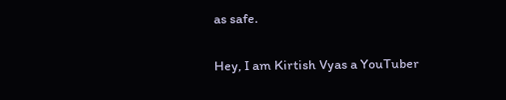as safe.

Hey, I am Kirtish Vyas a YouTuber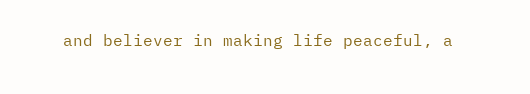and believer in making life peaceful, a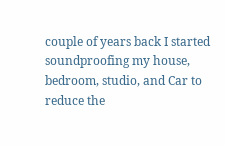couple of years back I started soundproofing my house, bedroom, studio, and Car to reduce the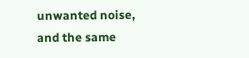unwanted noise, and the same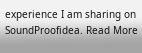experience I am sharing on SoundProofidea. Read More